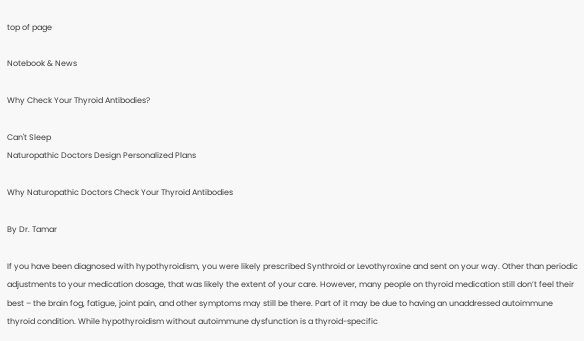top of page

Notebook & News

Why Check Your Thyroid Antibodies?

Can't Sleep
Naturopathic Doctors Design Personalized Plans

Why Naturopathic Doctors Check Your Thyroid Antibodies

By Dr. Tamar

If you have been diagnosed with hypothyroidism, you were likely prescribed Synthroid or Levothyroxine and sent on your way. Other than periodic adjustments to your medication dosage, that was likely the extent of your care. However, many people on thyroid medication still don’t feel their best – the brain fog, fatigue, joint pain, and other symptoms may still be there. Part of it may be due to having an unaddressed autoimmune thyroid condition. While hypothyroidism without autoimmune dysfunction is a thyroid-specific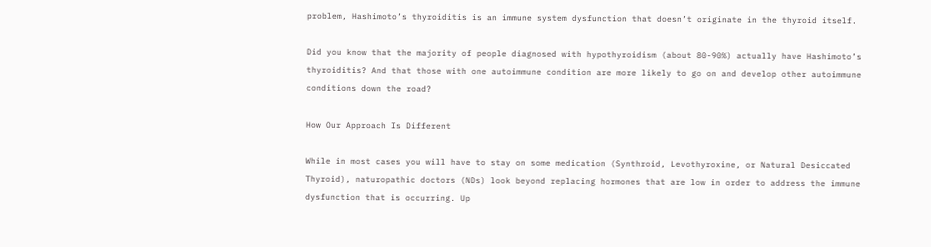problem, Hashimoto’s thyroiditis is an immune system dysfunction that doesn’t originate in the thyroid itself.

Did you know that the majority of people diagnosed with hypothyroidism (about 80-90%) actually have Hashimoto’s thyroiditis? And that those with one autoimmune condition are more likely to go on and develop other autoimmune conditions down the road?

How Our Approach Is Different

While in most cases you will have to stay on some medication (Synthroid, Levothyroxine, or Natural Desiccated Thyroid), naturopathic doctors (NDs) look beyond replacing hormones that are low in order to address the immune dysfunction that is occurring. Up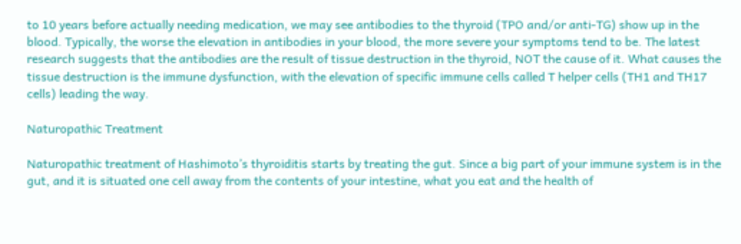to 10 years before actually needing medication, we may see antibodies to the thyroid (TPO and/or anti-TG) show up in the blood. Typically, the worse the elevation in antibodies in your blood, the more severe your symptoms tend to be. The latest research suggests that the antibodies are the result of tissue destruction in the thyroid, NOT the cause of it. What causes the tissue destruction is the immune dysfunction, with the elevation of specific immune cells called T helper cells (TH1 and TH17 cells) leading the way.

Naturopathic Treatment

Naturopathic treatment of Hashimoto’s thyroiditis starts by treating the gut. Since a big part of your immune system is in the gut, and it is situated one cell away from the contents of your intestine, what you eat and the health of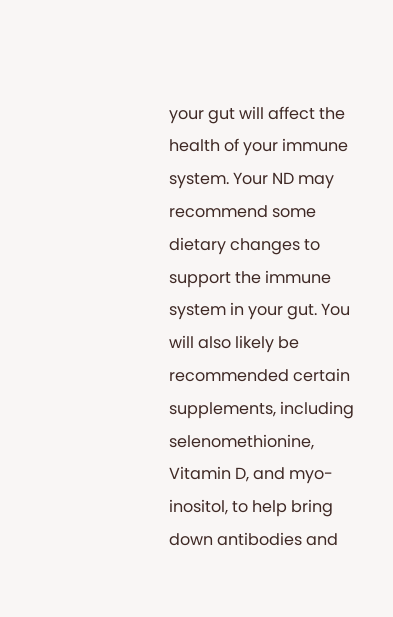your gut will affect the health of your immune system. Your ND may recommend some dietary changes to support the immune system in your gut. You will also likely be recommended certain supplements, including selenomethionine, Vitamin D, and myo-inositol, to help bring down antibodies and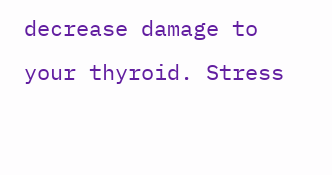decrease damage to your thyroid. Stress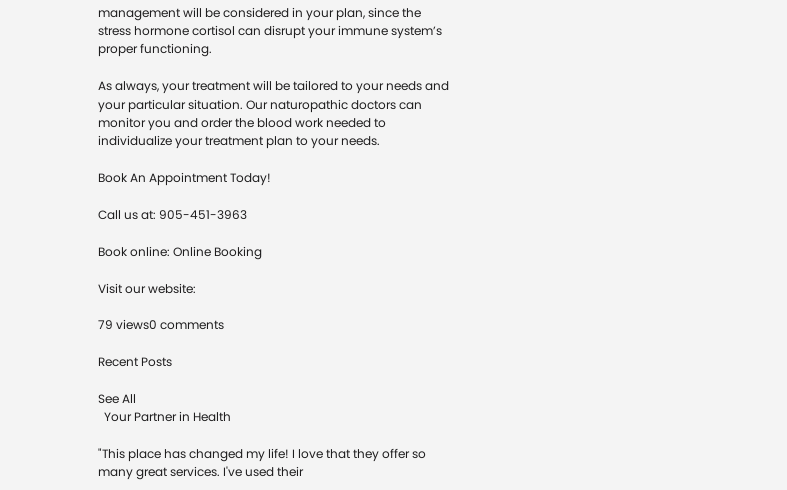management will be considered in your plan, since the stress hormone cortisol can disrupt your immune system’s proper functioning.

As always, your treatment will be tailored to your needs and your particular situation. Our naturopathic doctors can monitor you and order the blood work needed to individualize your treatment plan to your needs.

Book An Appointment Today!

Call us at: 905-451-3963

Book online: Online Booking

Visit our website:

79 views0 comments

Recent Posts

See All
  Your Partner in Health

"This place has changed my life! I love that they offer so many great services. I've used their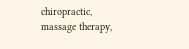chiropractic, massage therapy,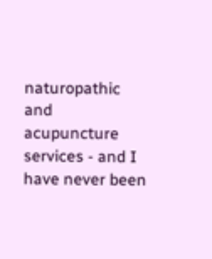naturopathic and acupuncture services - and I have never been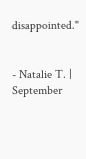disappointed."


- Natalie T. | September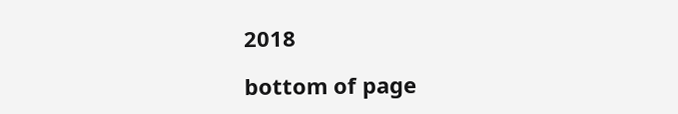2018

bottom of page